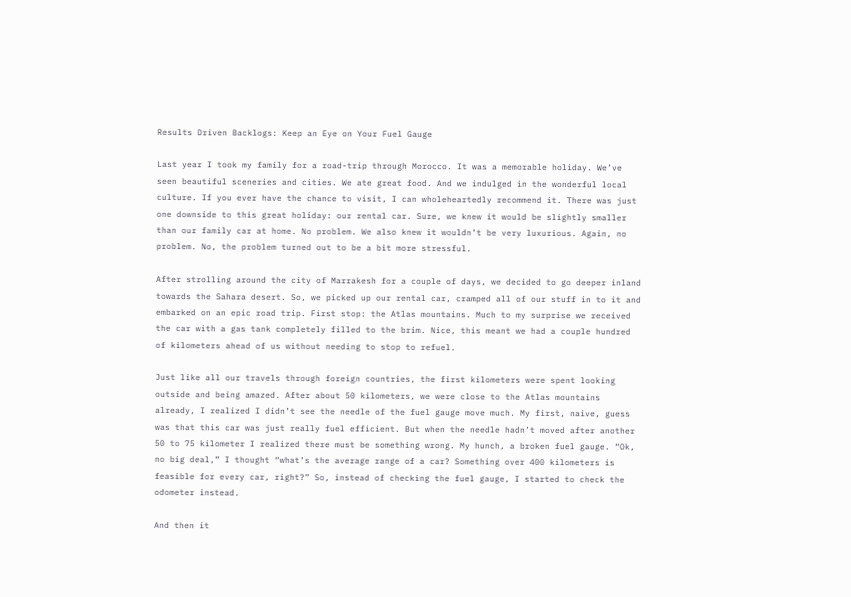Results Driven Backlogs: Keep an Eye on Your Fuel Gauge

Last year I took my family for a road-trip through Morocco. It was a memorable holiday. We’ve seen beautiful sceneries and cities. We ate great food. And we indulged in the wonderful local culture. If you ever have the chance to visit, I can wholeheartedly recommend it. There was just one downside to this great holiday: our rental car. Sure, we knew it would be slightly smaller than our family car at home. No problem. We also knew it wouldn’t be very luxurious. Again, no problem. No, the problem turned out to be a bit more stressful.

After strolling around the city of Marrakesh for a couple of days, we decided to go deeper inland towards the Sahara desert. So, we picked up our rental car, cramped all of our stuff in to it and embarked on an epic road trip. First stop: the Atlas mountains. Much to my surprise we received the car with a gas tank completely filled to the brim. Nice, this meant we had a couple hundred of kilometers ahead of us without needing to stop to refuel.

Just like all our travels through foreign countries, the first kilometers were spent looking outside and being amazed. After about 50 kilometers, we were close to the Atlas mountains already, I realized I didn’t see the needle of the fuel gauge move much. My first, naive, guess was that this car was just really fuel efficient. But when the needle hadn’t moved after another 50 to 75 kilometer I realized there must be something wrong. My hunch, a broken fuel gauge. “Ok, no big deal,” I thought “what’s the average range of a car? Something over 400 kilometers is feasible for every car, right?” So, instead of checking the fuel gauge, I started to check the odometer instead.

And then it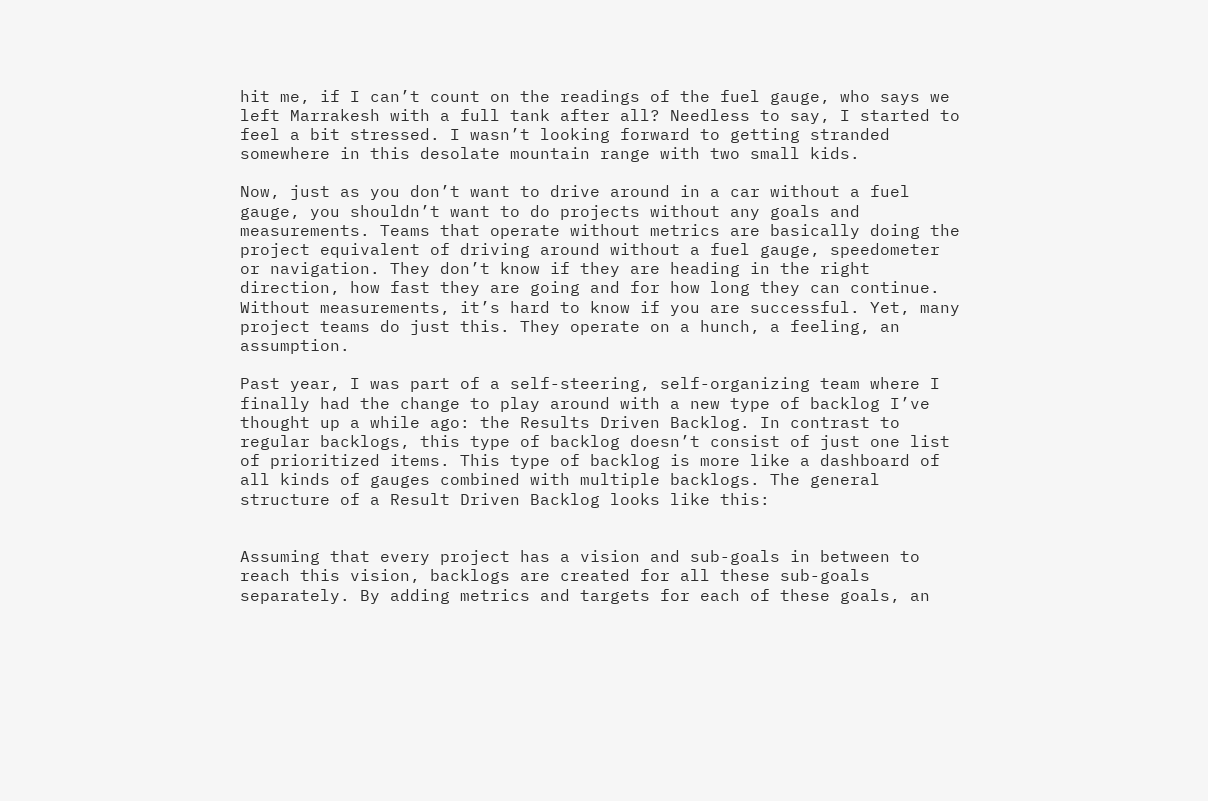hit me, if I can’t count on the readings of the fuel gauge, who says we left Marrakesh with a full tank after all? Needless to say, I started to feel a bit stressed. I wasn’t looking forward to getting stranded somewhere in this desolate mountain range with two small kids.

Now, just as you don’t want to drive around in a car without a fuel gauge, you shouldn’t want to do projects without any goals and measurements. Teams that operate without metrics are basically doing the project equivalent of driving around without a fuel gauge, speedometer or navigation. They don’t know if they are heading in the right direction, how fast they are going and for how long they can continue. Without measurements, it’s hard to know if you are successful. Yet, many project teams do just this. They operate on a hunch, a feeling, an assumption.

Past year, I was part of a self-steering, self-organizing team where I finally had the change to play around with a new type of backlog I’ve thought up a while ago: the Results Driven Backlog. In contrast to regular backlogs, this type of backlog doesn’t consist of just one list of prioritized items. This type of backlog is more like a dashboard of all kinds of gauges combined with multiple backlogs. The general structure of a Result Driven Backlog looks like this:


Assuming that every project has a vision and sub-goals in between to reach this vision, backlogs are created for all these sub-goals separately. By adding metrics and targets for each of these goals, an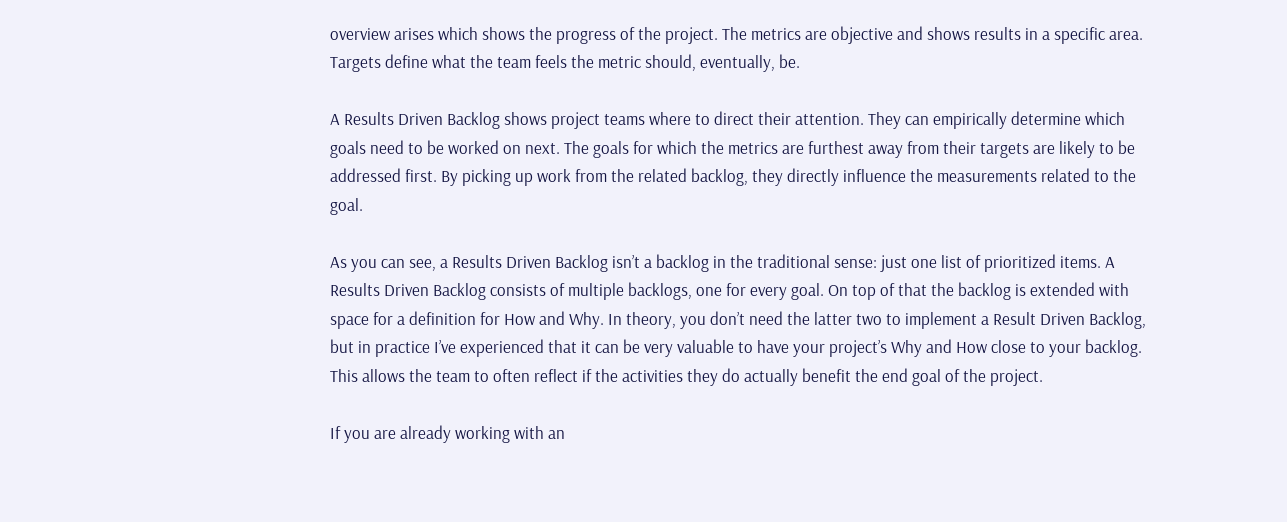overview arises which shows the progress of the project. The metrics are objective and shows results in a specific area. Targets define what the team feels the metric should, eventually, be.

A Results Driven Backlog shows project teams where to direct their attention. They can empirically determine which goals need to be worked on next. The goals for which the metrics are furthest away from their targets are likely to be addressed first. By picking up work from the related backlog, they directly influence the measurements related to the goal.

As you can see, a Results Driven Backlog isn’t a backlog in the traditional sense: just one list of prioritized items. A Results Driven Backlog consists of multiple backlogs, one for every goal. On top of that the backlog is extended with space for a definition for How and Why. In theory, you don’t need the latter two to implement a Result Driven Backlog, but in practice I’ve experienced that it can be very valuable to have your project’s Why and How close to your backlog. This allows the team to often reflect if the activities they do actually benefit the end goal of the project.

If you are already working with an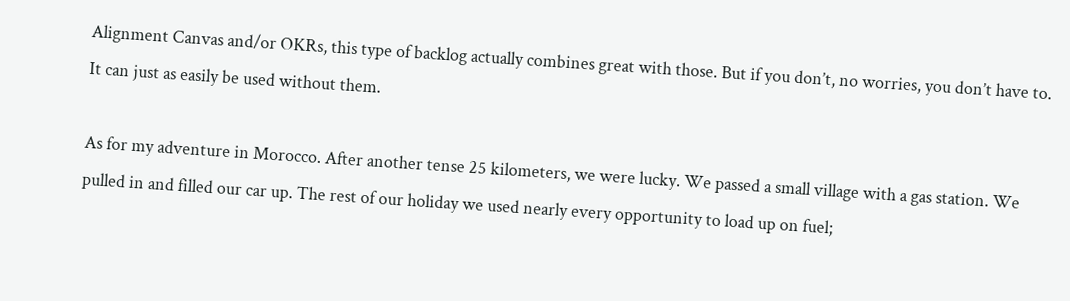Alignment Canvas and/or OKRs, this type of backlog actually combines great with those. But if you don’t, no worries, you don’t have to. It can just as easily be used without them.

As for my adventure in Morocco. After another tense 25 kilometers, we were lucky. We passed a small village with a gas station. We pulled in and filled our car up. The rest of our holiday we used nearly every opportunity to load up on fuel;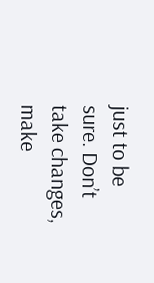just to be sure. Don’t take changes, make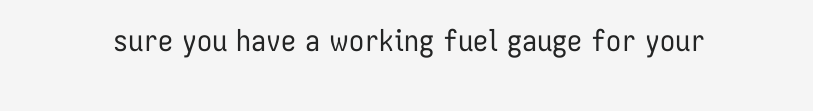sure you have a working fuel gauge for your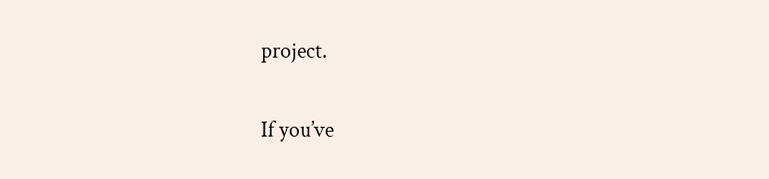project.

If you’ve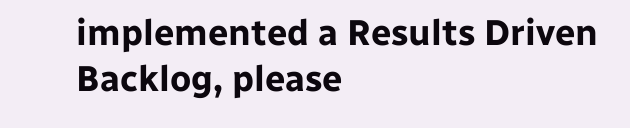implemented a Results Driven Backlog, please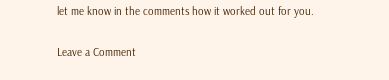let me know in the comments how it worked out for you.

Leave a Comment